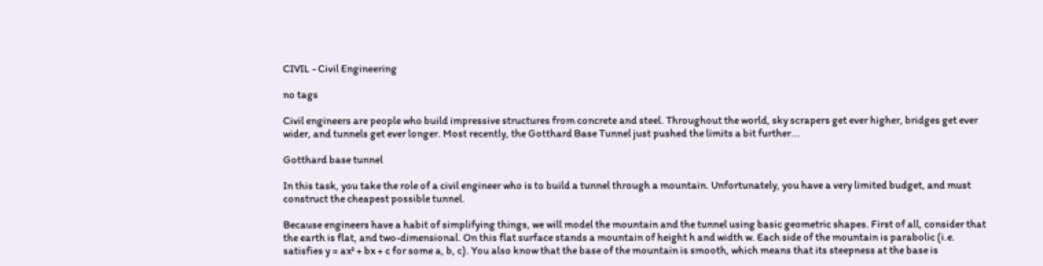CIVIL - Civil Engineering

no tags

Civil engineers are people who build impressive structures from concrete and steel. Throughout the world, sky scrapers get ever higher, bridges get ever wider, and tunnels get ever longer. Most recently, the Gotthard Base Tunnel just pushed the limits a bit further...

Gotthard base tunnel

In this task, you take the role of a civil engineer who is to build a tunnel through a mountain. Unfortunately, you have a very limited budget, and must construct the cheapest possible tunnel.

Because engineers have a habit of simplifying things, we will model the mountain and the tunnel using basic geometric shapes. First of all, consider that the earth is flat, and two-dimensional. On this flat surface stands a mountain of height h and width w. Each side of the mountain is parabolic (i.e. satisfies y = ax² + bx + c for some a, b, c). You also know that the base of the mountain is smooth, which means that its steepness at the base is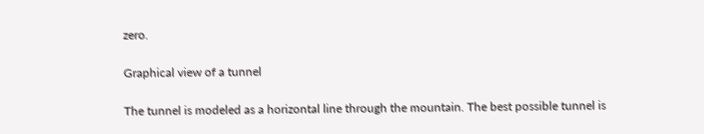zero.

Graphical view of a tunnel

The tunnel is modeled as a horizontal line through the mountain. The best possible tunnel is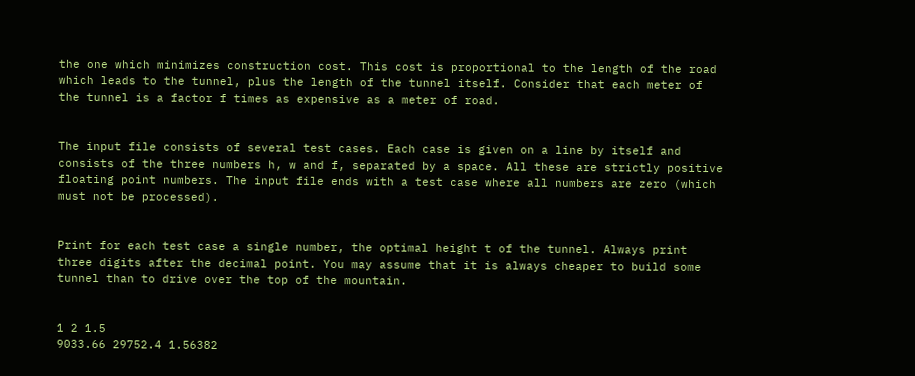the one which minimizes construction cost. This cost is proportional to the length of the road which leads to the tunnel, plus the length of the tunnel itself. Consider that each meter of the tunnel is a factor f times as expensive as a meter of road.


The input file consists of several test cases. Each case is given on a line by itself and consists of the three numbers h, w and f, separated by a space. All these are strictly positive floating point numbers. The input file ends with a test case where all numbers are zero (which must not be processed).


Print for each test case a single number, the optimal height t of the tunnel. Always print three digits after the decimal point. You may assume that it is always cheaper to build some tunnel than to drive over the top of the mountain.


1 2 1.5
9033.66 29752.4 1.56382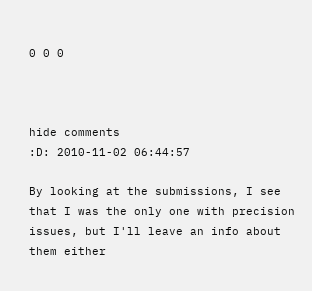0 0 0



hide comments
:D: 2010-11-02 06:44:57

By looking at the submissions, I see that I was the only one with precision issues, but I'll leave an info about them either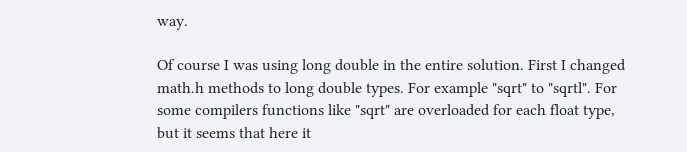way.

Of course I was using long double in the entire solution. First I changed math.h methods to long double types. For example "sqrt" to "sqrtl". For some compilers functions like "sqrt" are overloaded for each float type, but it seems that here it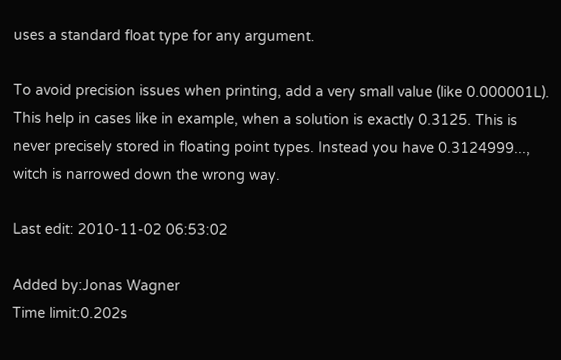uses a standard float type for any argument.

To avoid precision issues when printing, add a very small value (like 0.000001L). This help in cases like in example, when a solution is exactly 0.3125. This is never precisely stored in floating point types. Instead you have 0.3124999..., witch is narrowed down the wrong way.

Last edit: 2010-11-02 06:53:02

Added by:Jonas Wagner
Time limit:0.202s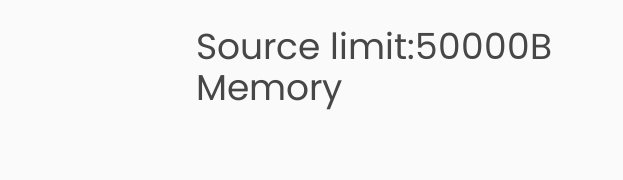Source limit:50000B
Memory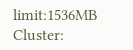limit:1536MB
Cluster: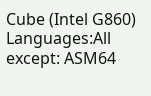Cube (Intel G860)
Languages:All except: ASM64